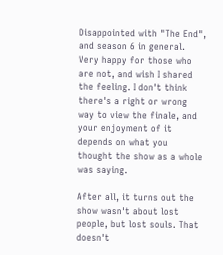Disappointed with "The End", and season 6 in general. Very happy for those who are not, and wish I shared the feeling. I don't think there's a right or wrong way to view the finale, and your enjoyment of it depends on what you thought the show as a whole was saying.

After all, it turns out the show wasn't about lost people, but lost souls. That doesn't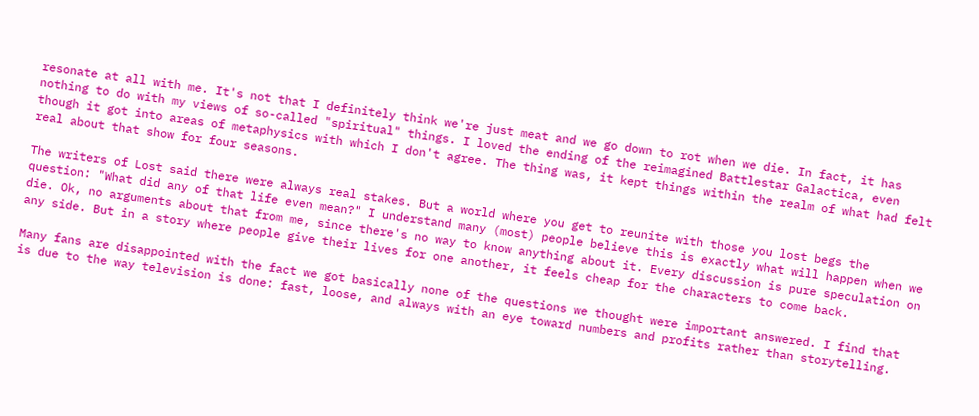resonate at all with me. It's not that I definitely think we're just meat and we go down to rot when we die. In fact, it has nothing to do with my views of so-called "spiritual" things. I loved the ending of the reimagined Battlestar Galactica, even though it got into areas of metaphysics with which I don't agree. The thing was, it kept things within the realm of what had felt real about that show for four seasons.

The writers of Lost said there were always real stakes. But a world where you get to reunite with those you lost begs the question: "What did any of that life even mean?" I understand many (most) people believe this is exactly what will happen when we die. Ok, no arguments about that from me, since there's no way to know anything about it. Every discussion is pure speculation on any side. But in a story where people give their lives for one another, it feels cheap for the characters to come back.

Many fans are disappointed with the fact we got basically none of the questions we thought were important answered. I find that is due to the way television is done: fast, loose, and always with an eye toward numbers and profits rather than storytelling.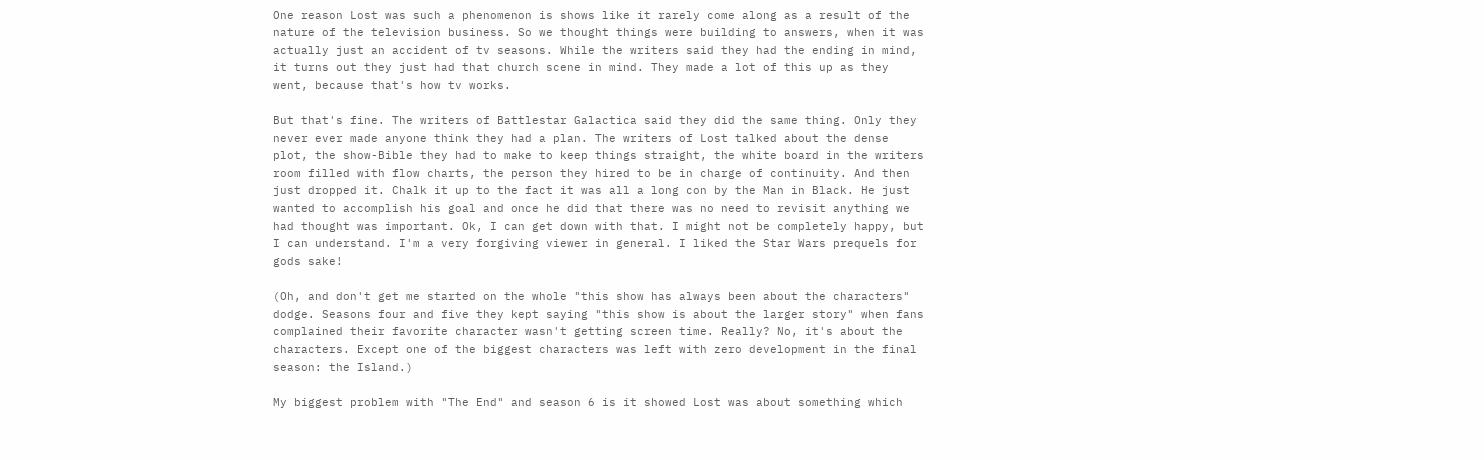One reason Lost was such a phenomenon is shows like it rarely come along as a result of the nature of the television business. So we thought things were building to answers, when it was actually just an accident of tv seasons. While the writers said they had the ending in mind, it turns out they just had that church scene in mind. They made a lot of this up as they went, because that's how tv works.

But that's fine. The writers of Battlestar Galactica said they did the same thing. Only they never ever made anyone think they had a plan. The writers of Lost talked about the dense plot, the show-Bible they had to make to keep things straight, the white board in the writers room filled with flow charts, the person they hired to be in charge of continuity. And then just dropped it. Chalk it up to the fact it was all a long con by the Man in Black. He just wanted to accomplish his goal and once he did that there was no need to revisit anything we had thought was important. Ok, I can get down with that. I might not be completely happy, but I can understand. I'm a very forgiving viewer in general. I liked the Star Wars prequels for gods sake!

(Oh, and don't get me started on the whole "this show has always been about the characters" dodge. Seasons four and five they kept saying "this show is about the larger story" when fans complained their favorite character wasn't getting screen time. Really? No, it's about the characters. Except one of the biggest characters was left with zero development in the final season: the Island.)

My biggest problem with "The End" and season 6 is it showed Lost was about something which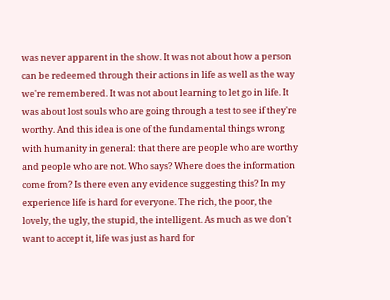was never apparent in the show. It was not about how a person can be redeemed through their actions in life as well as the way we're remembered. It was not about learning to let go in life. It was about lost souls who are going through a test to see if they're worthy. And this idea is one of the fundamental things wrong with humanity in general: that there are people who are worthy and people who are not. Who says? Where does the information come from? Is there even any evidence suggesting this? In my experience life is hard for everyone. The rich, the poor, the lovely, the ugly, the stupid, the intelligent. As much as we don't want to accept it, life was just as hard for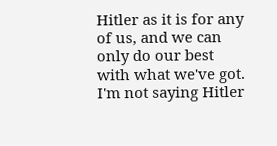Hitler as it is for any of us, and we can only do our best with what we've got. I'm not saying Hitler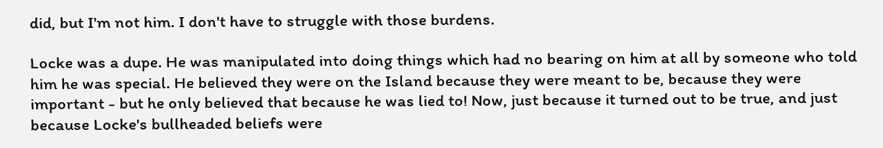did, but I'm not him. I don't have to struggle with those burdens.

Locke was a dupe. He was manipulated into doing things which had no bearing on him at all by someone who told him he was special. He believed they were on the Island because they were meant to be, because they were important - but he only believed that because he was lied to! Now, just because it turned out to be true, and just because Locke's bullheaded beliefs were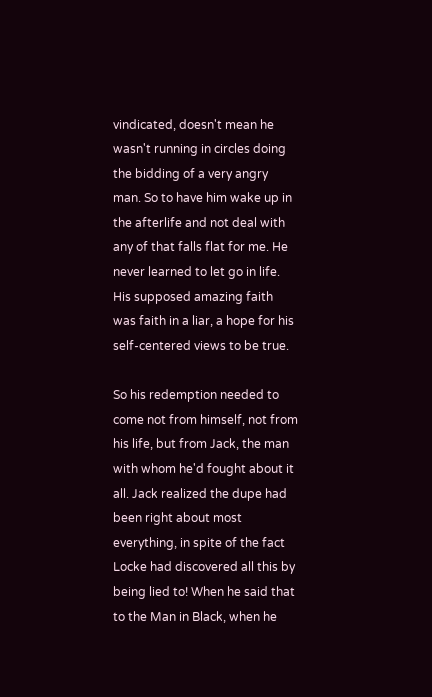vindicated, doesn't mean he wasn't running in circles doing the bidding of a very angry man. So to have him wake up in the afterlife and not deal with any of that falls flat for me. He never learned to let go in life. His supposed amazing faith was faith in a liar, a hope for his self-centered views to be true.

So his redemption needed to come not from himself, not from his life, but from Jack, the man with whom he'd fought about it all. Jack realized the dupe had been right about most everything, in spite of the fact Locke had discovered all this by being lied to! When he said that to the Man in Black, when he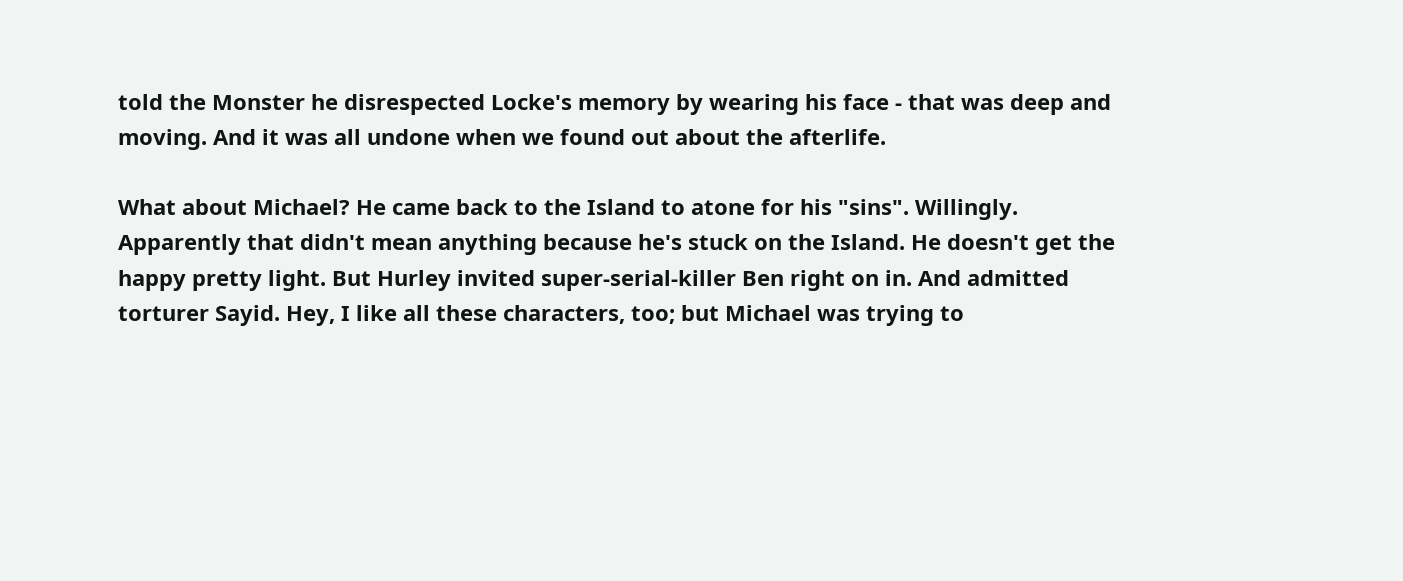told the Monster he disrespected Locke's memory by wearing his face - that was deep and moving. And it was all undone when we found out about the afterlife.

What about Michael? He came back to the Island to atone for his "sins". Willingly. Apparently that didn't mean anything because he's stuck on the Island. He doesn't get the happy pretty light. But Hurley invited super-serial-killer Ben right on in. And admitted torturer Sayid. Hey, I like all these characters, too; but Michael was trying to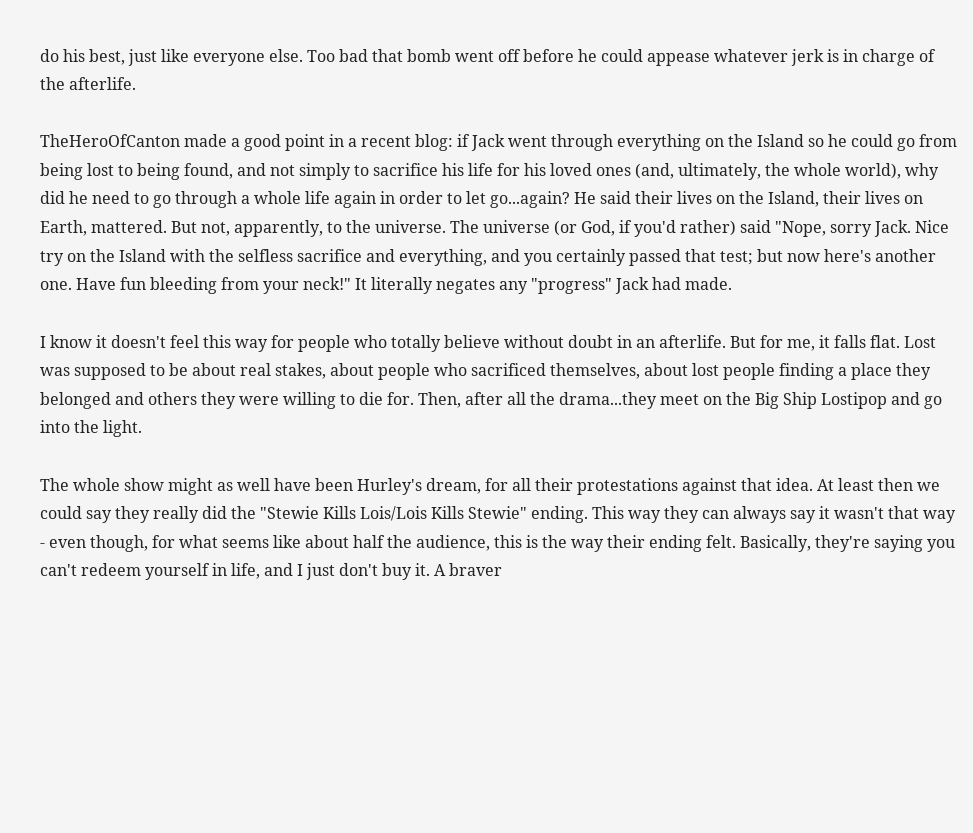do his best, just like everyone else. Too bad that bomb went off before he could appease whatever jerk is in charge of the afterlife.

TheHeroOfCanton made a good point in a recent blog: if Jack went through everything on the Island so he could go from being lost to being found, and not simply to sacrifice his life for his loved ones (and, ultimately, the whole world), why did he need to go through a whole life again in order to let go...again? He said their lives on the Island, their lives on Earth, mattered. But not, apparently, to the universe. The universe (or God, if you'd rather) said "Nope, sorry Jack. Nice try on the Island with the selfless sacrifice and everything, and you certainly passed that test; but now here's another one. Have fun bleeding from your neck!" It literally negates any "progress" Jack had made.

I know it doesn't feel this way for people who totally believe without doubt in an afterlife. But for me, it falls flat. Lost was supposed to be about real stakes, about people who sacrificed themselves, about lost people finding a place they belonged and others they were willing to die for. Then, after all the drama...they meet on the Big Ship Lostipop and go into the light.

The whole show might as well have been Hurley's dream, for all their protestations against that idea. At least then we could say they really did the "Stewie Kills Lois/Lois Kills Stewie" ending. This way they can always say it wasn't that way - even though, for what seems like about half the audience, this is the way their ending felt. Basically, they're saying you can't redeem yourself in life, and I just don't buy it. A braver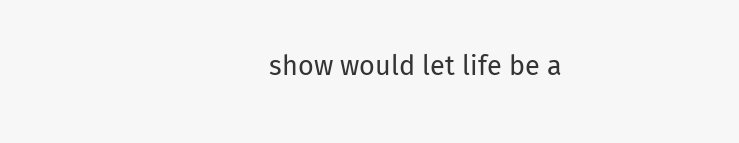show would let life be a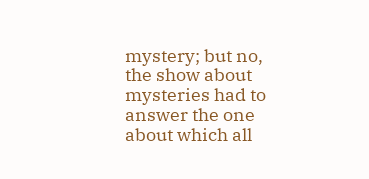mystery; but no, the show about mysteries had to answer the one about which all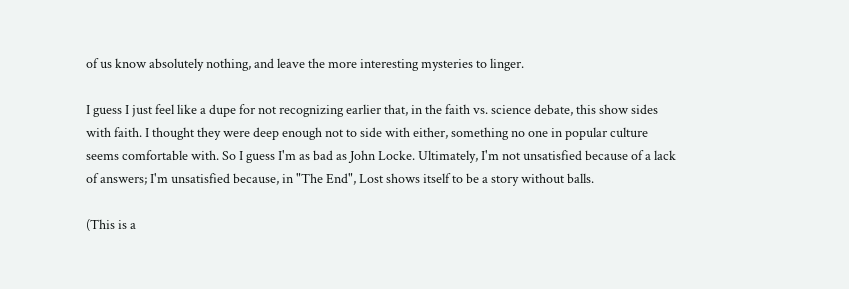of us know absolutely nothing, and leave the more interesting mysteries to linger.

I guess I just feel like a dupe for not recognizing earlier that, in the faith vs. science debate, this show sides with faith. I thought they were deep enough not to side with either, something no one in popular culture seems comfortable with. So I guess I'm as bad as John Locke. Ultimately, I'm not unsatisfied because of a lack of answers; I'm unsatisfied because, in "The End", Lost shows itself to be a story without balls.

(This is a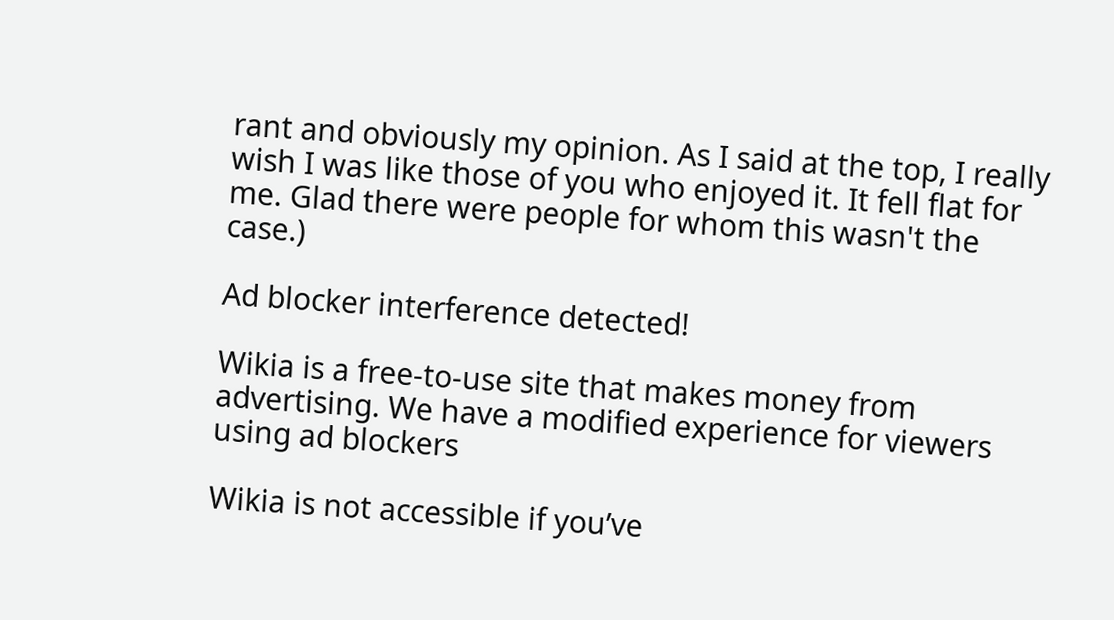rant and obviously my opinion. As I said at the top, I really wish I was like those of you who enjoyed it. It fell flat for me. Glad there were people for whom this wasn't the case.)

Ad blocker interference detected!

Wikia is a free-to-use site that makes money from advertising. We have a modified experience for viewers using ad blockers

Wikia is not accessible if you’ve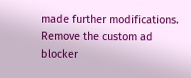made further modifications. Remove the custom ad blocker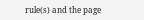rule(s) and the page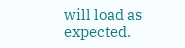will load as expected.